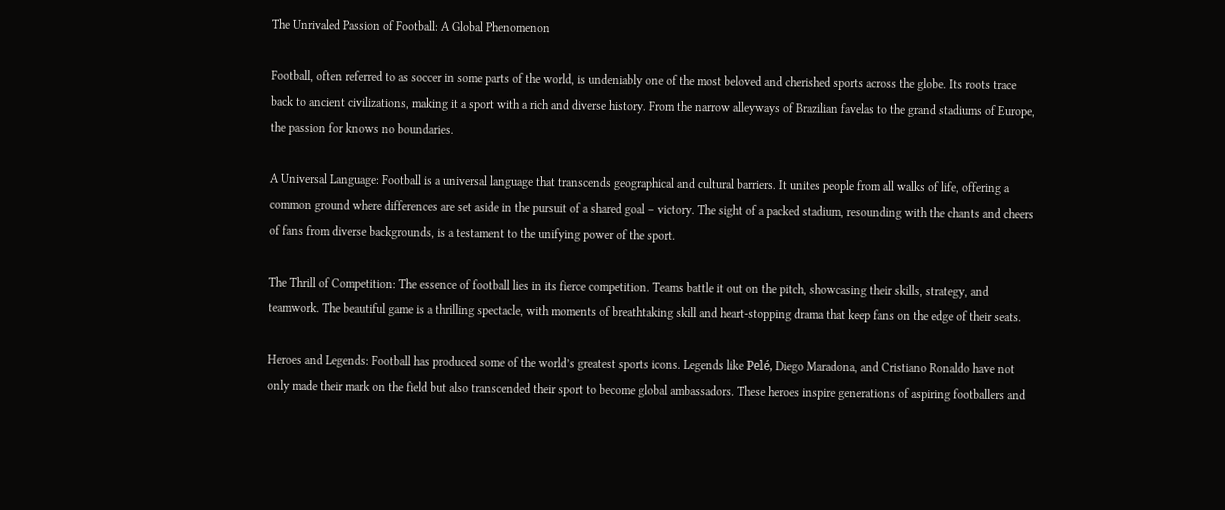The Unrivaled Passion of Football: A Global Phenomenon

Football, often referred to as soccer in some parts of the world, is undeniably one of the most beloved and cherished sports across the globe. Its roots trace back to ancient civilizations, making it a sport with a rich and diverse history. From the narrow alleyways of Brazilian favelas to the grand stadiums of Europe, the passion for knows no boundaries.

A Universal Language: Football is a universal language that transcends geographical and cultural barriers. It unites people from all walks of life, offering a common ground where differences are set aside in the pursuit of a shared goal – victory. The sight of a packed stadium, resounding with the chants and cheers of fans from diverse backgrounds, is a testament to the unifying power of the sport.

The Thrill of Competition: The essence of football lies in its fierce competition. Teams battle it out on the pitch, showcasing their skills, strategy, and teamwork. The beautiful game is a thrilling spectacle, with moments of breathtaking skill and heart-stopping drama that keep fans on the edge of their seats.

Heroes and Legends: Football has produced some of the world’s greatest sports icons. Legends like Pelé, Diego Maradona, and Cristiano Ronaldo have not only made their mark on the field but also transcended their sport to become global ambassadors. These heroes inspire generations of aspiring footballers and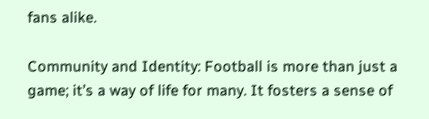fans alike.

Community and Identity: Football is more than just a game; it’s a way of life for many. It fosters a sense of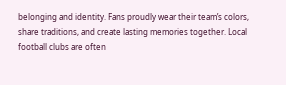belonging and identity. Fans proudly wear their team’s colors, share traditions, and create lasting memories together. Local football clubs are often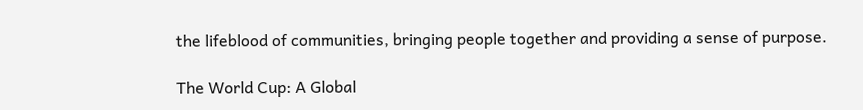the lifeblood of communities, bringing people together and providing a sense of purpose.

The World Cup: A Global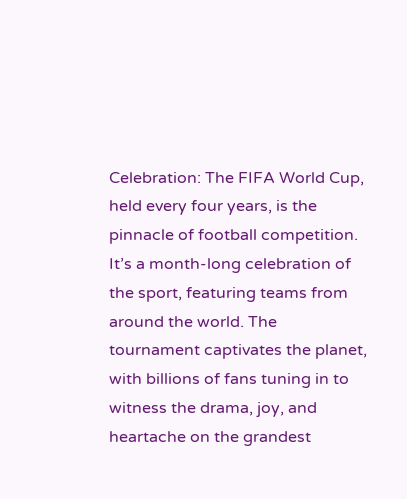Celebration: The FIFA World Cup, held every four years, is the pinnacle of football competition. It’s a month-long celebration of the sport, featuring teams from around the world. The tournament captivates the planet, with billions of fans tuning in to witness the drama, joy, and heartache on the grandest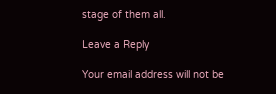stage of them all.

Leave a Reply

Your email address will not be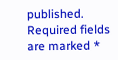published. Required fields are marked *